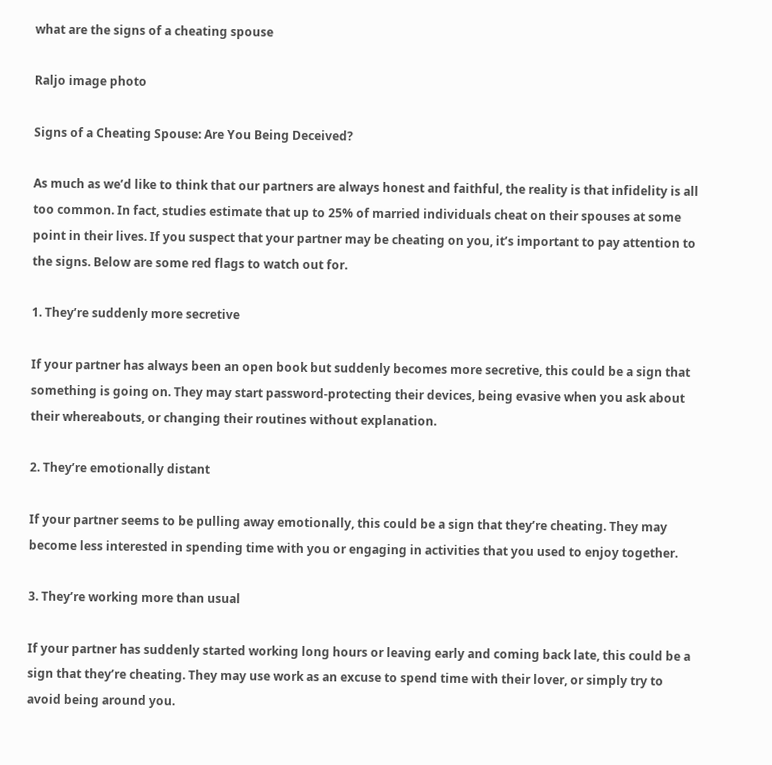what are the signs of a cheating spouse

Raljo image photo

Signs of a Cheating Spouse: Are You Being Deceived?

As much as we’d like to think that our partners are always honest and faithful, the reality is that infidelity is all too common. In fact, studies estimate that up to 25% of married individuals cheat on their spouses at some point in their lives. If you suspect that your partner may be cheating on you, it’s important to pay attention to the signs. Below are some red flags to watch out for.

1. They’re suddenly more secretive

If your partner has always been an open book but suddenly becomes more secretive, this could be a sign that something is going on. They may start password-protecting their devices, being evasive when you ask about their whereabouts, or changing their routines without explanation.

2. They’re emotionally distant

If your partner seems to be pulling away emotionally, this could be a sign that they’re cheating. They may become less interested in spending time with you or engaging in activities that you used to enjoy together.

3. They’re working more than usual

If your partner has suddenly started working long hours or leaving early and coming back late, this could be a sign that they’re cheating. They may use work as an excuse to spend time with their lover, or simply try to avoid being around you.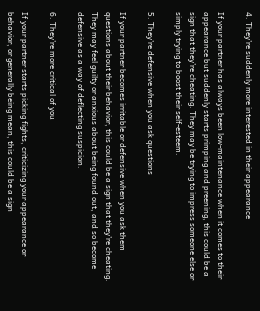4. They’re suddenly more interested in their appearance

If your partner has always been low-maintenance when it comes to their appearance but suddenly starts primping and preening, this could be a sign that they’re cheating. They may be trying to impress someone else or simply trying to boost their self-esteem.

5. They’re defensive when you ask questions

If your partner becomes irritable or defensive when you ask them questions about their behavior, this could be a sign that they’re cheating. They may feel guilty or anxious about being found out, and so become defensive as a way of deflecting suspicion.

6. They’re more critical of you

If your partner starts picking fights, criticizing your appearance or behavior, or generally being mean, this could be a sign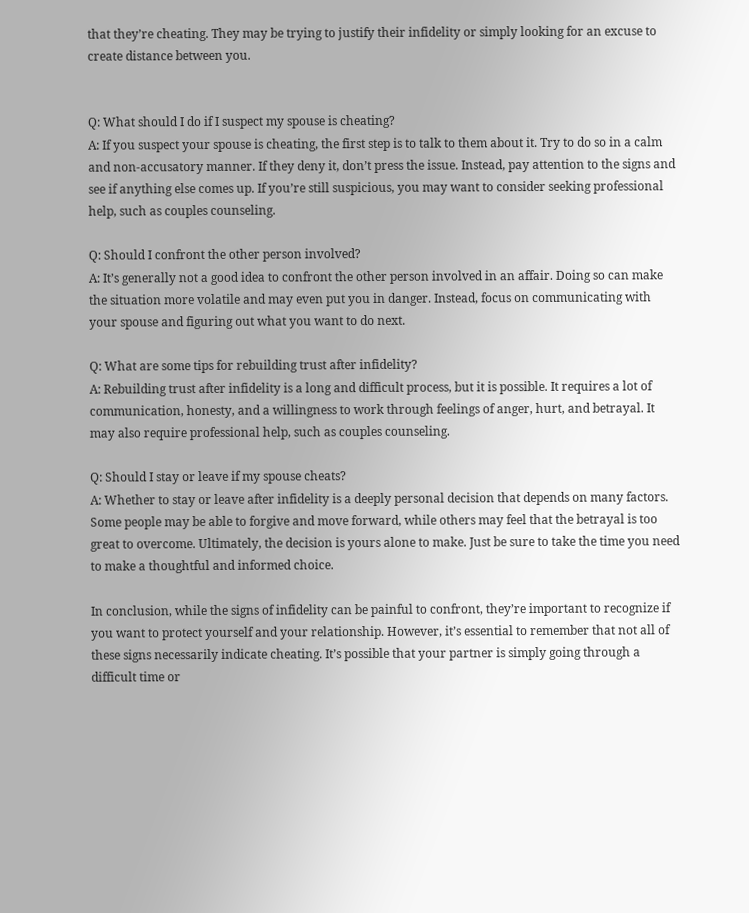that they’re cheating. They may be trying to justify their infidelity or simply looking for an excuse to create distance between you.


Q: What should I do if I suspect my spouse is cheating?
A: If you suspect your spouse is cheating, the first step is to talk to them about it. Try to do so in a calm and non-accusatory manner. If they deny it, don’t press the issue. Instead, pay attention to the signs and see if anything else comes up. If you’re still suspicious, you may want to consider seeking professional help, such as couples counseling.

Q: Should I confront the other person involved?
A: It’s generally not a good idea to confront the other person involved in an affair. Doing so can make the situation more volatile and may even put you in danger. Instead, focus on communicating with your spouse and figuring out what you want to do next.

Q: What are some tips for rebuilding trust after infidelity?
A: Rebuilding trust after infidelity is a long and difficult process, but it is possible. It requires a lot of communication, honesty, and a willingness to work through feelings of anger, hurt, and betrayal. It may also require professional help, such as couples counseling.

Q: Should I stay or leave if my spouse cheats?
A: Whether to stay or leave after infidelity is a deeply personal decision that depends on many factors. Some people may be able to forgive and move forward, while others may feel that the betrayal is too great to overcome. Ultimately, the decision is yours alone to make. Just be sure to take the time you need to make a thoughtful and informed choice.

In conclusion, while the signs of infidelity can be painful to confront, they’re important to recognize if you want to protect yourself and your relationship. However, it’s essential to remember that not all of these signs necessarily indicate cheating. It’s possible that your partner is simply going through a difficult time or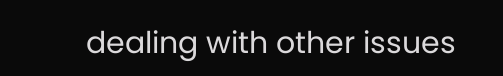dealing with other issues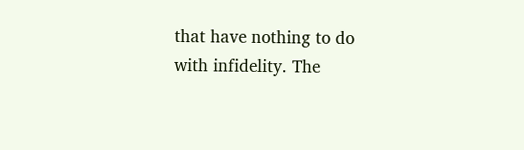that have nothing to do with infidelity. The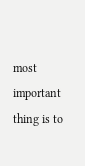most important thing is to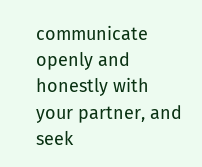communicate openly and honestly with your partner, and seek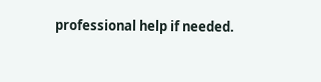professional help if needed.